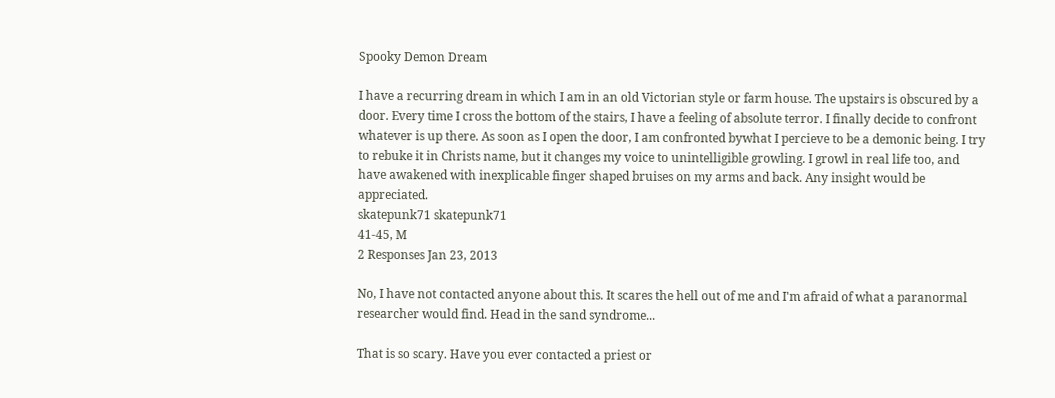Spooky Demon Dream

I have a recurring dream in which I am in an old Victorian style or farm house. The upstairs is obscured by a door. Every time I cross the bottom of the stairs, I have a feeling of absolute terror. I finally decide to confront whatever is up there. As soon as I open the door, I am confronted bywhat I percieve to be a demonic being. I try to rebuke it in Christs name, but it changes my voice to unintelligible growling. I growl in real life too, and have awakened with inexplicable finger shaped bruises on my arms and back. Any insight would be appreciated.
skatepunk71 skatepunk71
41-45, M
2 Responses Jan 23, 2013

No, I have not contacted anyone about this. It scares the hell out of me and I'm afraid of what a paranormal researcher would find. Head in the sand syndrome...

That is so scary. Have you ever contacted a priest or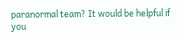paranormal team? It would be helpful if you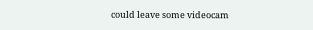could leave some videocam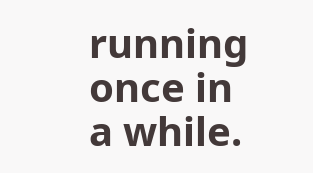running once in a while.